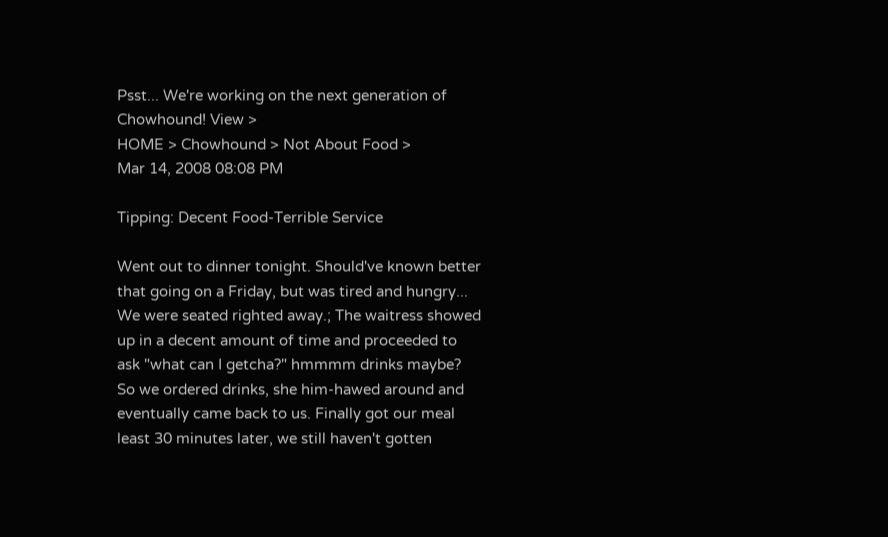Psst... We're working on the next generation of Chowhound! View >
HOME > Chowhound > Not About Food >
Mar 14, 2008 08:08 PM

Tipping: Decent Food-Terrible Service

Went out to dinner tonight. Should've known better that going on a Friday, but was tired and hungry...
We were seated righted away.; The waitress showed up in a decent amount of time and proceeded to ask "what can I getcha?" hmmmm drinks maybe? So we ordered drinks, she him-hawed around and eventually came back to us. Finally got our meal least 30 minutes later, we still haven't gotten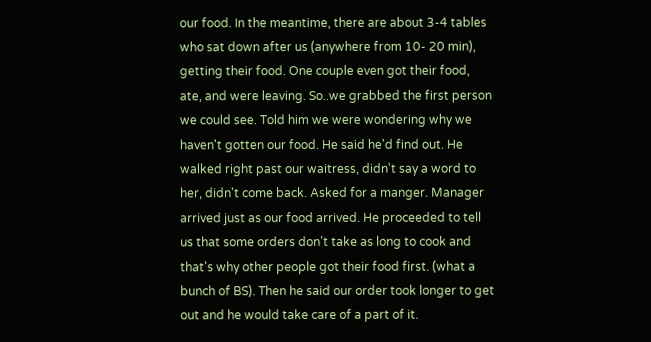our food. In the meantime, there are about 3-4 tables who sat down after us (anywhere from 10- 20 min), getting their food. One couple even got their food, ate, and were leaving. So..we grabbed the first person we could see. Told him we were wondering why we haven't gotten our food. He said he'd find out. He walked right past our waitress, didn't say a word to her, didn't come back. Asked for a manger. Manager arrived just as our food arrived. He proceeded to tell us that some orders don't take as long to cook and that's why other people got their food first. (what a bunch of BS). Then he said our order took longer to get out and he would take care of a part of it.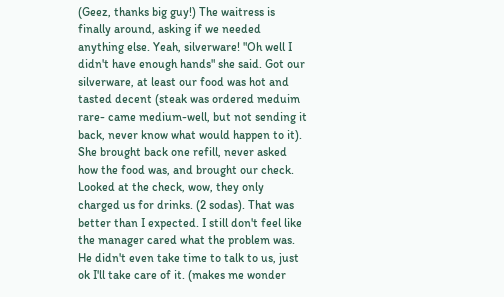(Geez, thanks big guy!) The waitress is finally around, asking if we needed anything else. Yeah, silverware! "Oh well I didn't have enough hands" she said. Got our silverware, at least our food was hot and tasted decent (steak was ordered meduim rare- came medium-well, but not sending it back, never know what would happen to it). She brought back one refill, never asked how the food was, and brought our check. Looked at the check, wow, they only charged us for drinks. (2 sodas). That was better than I expected. I still don't feel like the manager cared what the problem was. He didn't even take time to talk to us, just ok I'll take care of it. (makes me wonder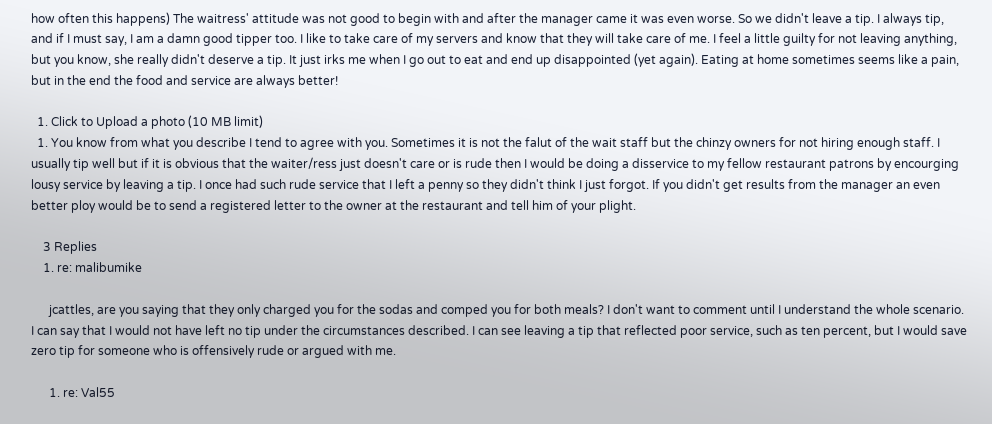how often this happens) The waitress' attitude was not good to begin with and after the manager came it was even worse. So we didn't leave a tip. I always tip, and if I must say, I am a damn good tipper too. I like to take care of my servers and know that they will take care of me. I feel a little guilty for not leaving anything, but you know, she really didn't deserve a tip. It just irks me when I go out to eat and end up disappointed (yet again). Eating at home sometimes seems like a pain, but in the end the food and service are always better!

  1. Click to Upload a photo (10 MB limit)
  1. You know from what you describe I tend to agree with you. Sometimes it is not the falut of the wait staff but the chinzy owners for not hiring enough staff. I usually tip well but if it is obvious that the waiter/ress just doesn't care or is rude then I would be doing a disservice to my fellow restaurant patrons by encourging lousy service by leaving a tip. I once had such rude service that I left a penny so they didn't think I just forgot. If you didn't get results from the manager an even better ploy would be to send a registered letter to the owner at the restaurant and tell him of your plight.

    3 Replies
    1. re: malibumike

      jcattles, are you saying that they only charged you for the sodas and comped you for both meals? I don't want to comment until I understand the whole scenario. I can say that I would not have left no tip under the circumstances described. I can see leaving a tip that reflected poor service, such as ten percent, but I would save zero tip for someone who is offensively rude or argued with me.

      1. re: Val55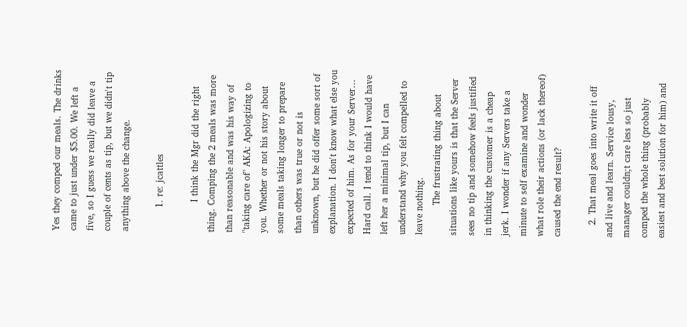Yes they comped our meals. The drinks came to just under $5.00. We left a five, so I guess we really did leave a couple of cents as tip, but we didn't tip anything above the change.

        1. re: jcattles

          I think the Mgr did the right thing. Comping the 2 meals was more than reasonable and was his way of "taking care of" AKA: Apologizing to you. Whether or not his story about some meals taking longer to prepare than others was true or not is unknown, but he did offer some sort of explanation. I don't know what else you expected of him. As for your Server... Hard call. I tend to think I would have left her a minimal tip, but I can understand why you felt compelled to leave nothing.
          The frustrating thing about situations like yours is that the Server sees no tip and somehow feels justified in thinking the customer is a cheap jerk. I wonder if any Servers take a minute to self examine and wonder what role their actions (or lack thereof) caused the end result?

    2. That meal goes into write it off and live and learn. Service lousy, manager couldn;t care less so just comped the whole thing (probably easiest and best solution for him) and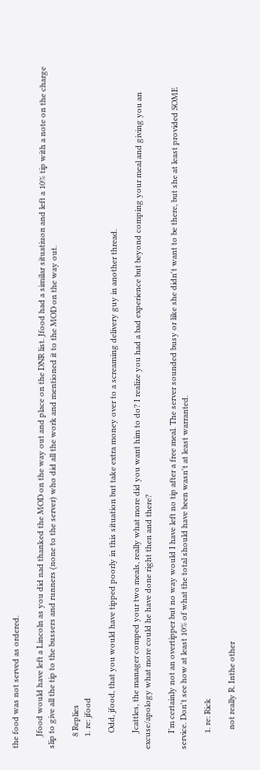the food was not served as ordered.

      Jfood would have left a Lincoln as you did nad thanked the MOD on the way out and place on the DNR list. Jfood had a similar situatiuon and left a 10% tip with a note on the charge slip to give all the tip to the bussers and runners (none to the server) who did all the work and mentioned it to the MOD on the way out.

      8 Replies
      1. re: jfood

        Odd, jfood, that you would have tipped poorly in this situation but take extra money over to a screaming delivery guy in another thread.

        Jcattles, the manager comped your two meals, really what more did you want him to do? I realize you had a bad experience but beyond comping your meal and giving you an excuse/apology what more could he have done right then and there?

        I'm certainly not an overtipper but no way would I have left no tip after a free meal. The server sounded busy or like she didn't want to be there, but she at least provided SOME service. Don't see how at least 10% of what the total should have been wasn't at least warranted.

        1. re: Rick

          not really R. Inthe other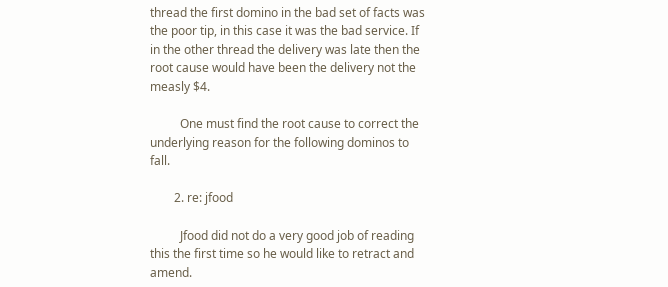thread the first domino in the bad set of facts was the poor tip, in this case it was the bad service. If in the other thread the delivery was late then the root cause would have been the delivery not the measly $4.

          One must find the root cause to correct the underlying reason for the following dominos to fall.

        2. re: jfood

          Jfood did not do a very good job of reading this the first time so he would like to retract and amend.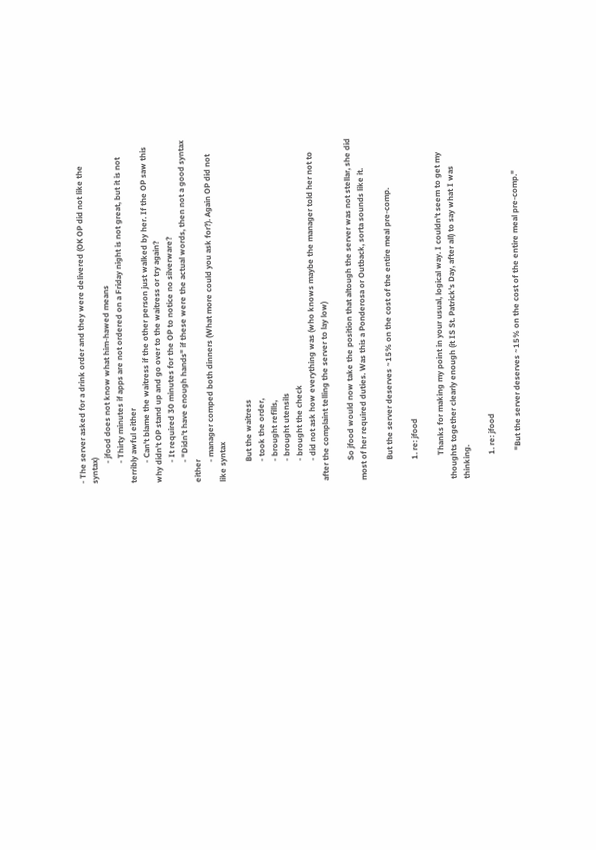- The server asked for a drink order and they were delivered (OK OP did not like the syntax)
          - jfood does not know what him-hawed means
          - Thirty minutes if apps are not ordered on a Friday night is not great, but it is not terribly awful either
          - Can't blame the waitress if the other person just walked by her. If the OP saw this why didn't OP stand up and go over to the waitress or try again?
          - It required 30 minutes for the OP to notice no silverware?
          - "Didn't have enough hands" if these were the actual words, then not a good syntax either
          - manager comped both dinners (What more could you ask for?). Again OP did not like syntax

          But the waitress
          - took the order,
          - brought refills,
          - brought utensils
          - brought the check
          - did not ask how everything was (who knows maybe the manager told her not to after the complaint telling the server to lay low)

          So jfood would now take the position that altough the server was not stellar, she did most of her required duties. Was this a Ponderosa or Outback, sorta sounds like it.

          But the server deserves ~15% on the cost of the entire meal pre-comp.

          1. re: jfood

            Thanks for making my point in your usual, logical way. I couldn't seem to get my thoughts together clearly enough (it IS St. Patrick's Day, after all) to say what I was thinking.

            1. re: jfood

              "But the server deserves ~15% on the cost of the entire meal pre-comp."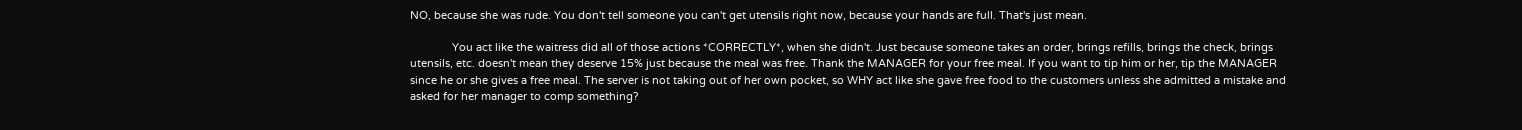NO, because she was rude. You don't tell someone you can't get utensils right now, because your hands are full. That's just mean.

              You act like the waitress did all of those actions *CORRECTLY*, when she didn't. Just because someone takes an order, brings refills, brings the check, brings utensils, etc. doesn't mean they deserve 15% just because the meal was free. Thank the MANAGER for your free meal. If you want to tip him or her, tip the MANAGER since he or she gives a free meal. The server is not taking out of her own pocket, so WHY act like she gave free food to the customers unless she admitted a mistake and asked for her manager to comp something?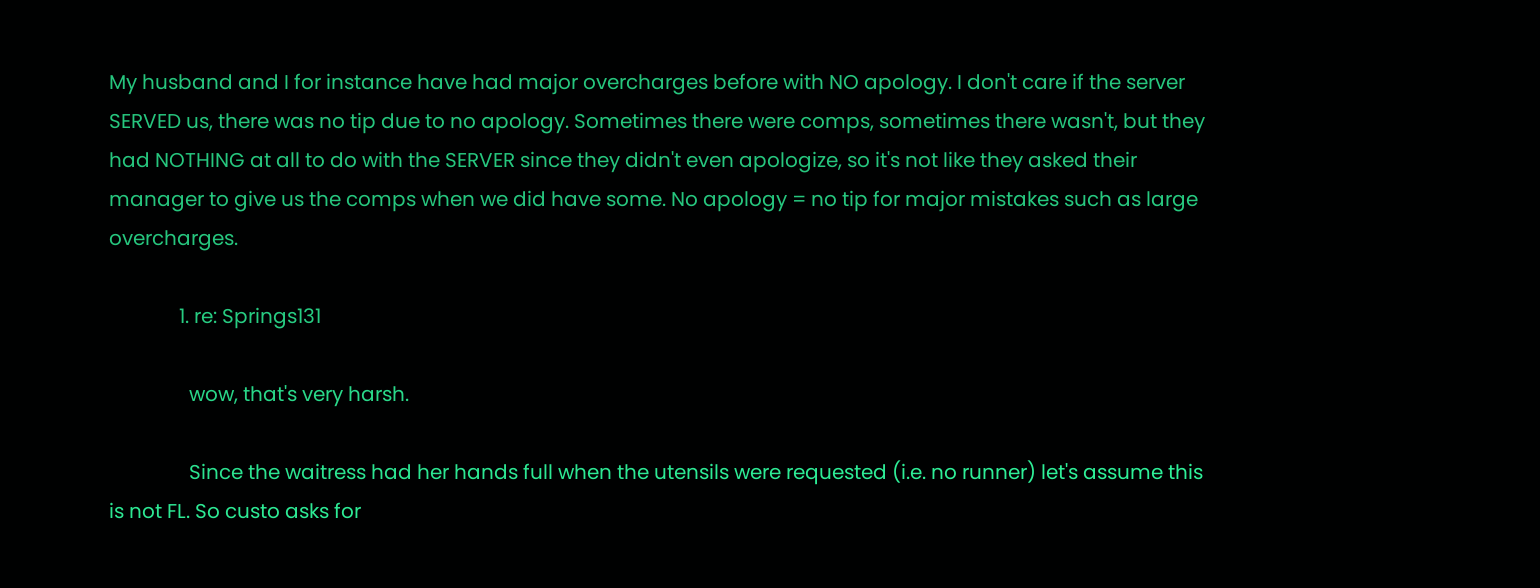My husband and I for instance have had major overcharges before with NO apology. I don't care if the server SERVED us, there was no tip due to no apology. Sometimes there were comps, sometimes there wasn't, but they had NOTHING at all to do with the SERVER since they didn't even apologize, so it's not like they asked their manager to give us the comps when we did have some. No apology = no tip for major mistakes such as large overcharges.

              1. re: Springs131

                wow, that's very harsh.

                Since the waitress had her hands full when the utensils were requested (i.e. no runner) let's assume this is not FL. So custo asks for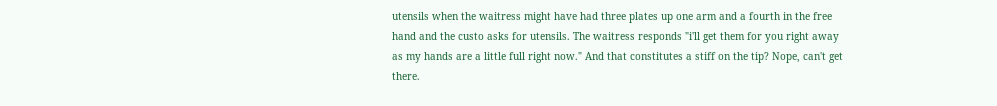utensils when the waitress might have had three plates up one arm and a fourth in the free hand and the custo asks for utensils. The waitress responds "i'll get them for you right away as my hands are a little full right now." And that constitutes a stiff on the tip? Nope, can't get there.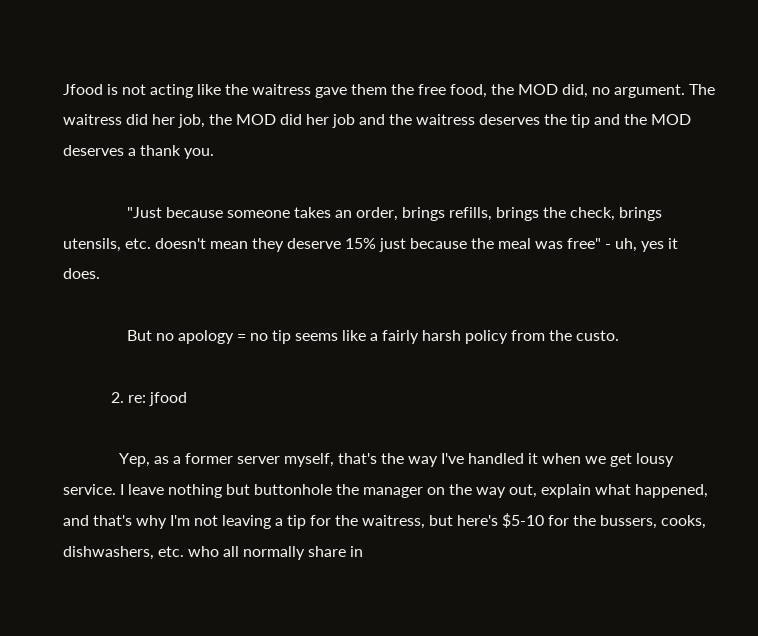Jfood is not acting like the waitress gave them the free food, the MOD did, no argument. The waitress did her job, the MOD did her job and the waitress deserves the tip and the MOD deserves a thank you.

                "Just because someone takes an order, brings refills, brings the check, brings utensils, etc. doesn't mean they deserve 15% just because the meal was free" - uh, yes it does.

                But no apology = no tip seems like a fairly harsh policy from the custo.

            2. re: jfood

              Yep, as a former server myself, that's the way I've handled it when we get lousy service. I leave nothing but buttonhole the manager on the way out, explain what happened, and that's why I'm not leaving a tip for the waitress, but here's $5-10 for the bussers, cooks, dishwashers, etc. who all normally share in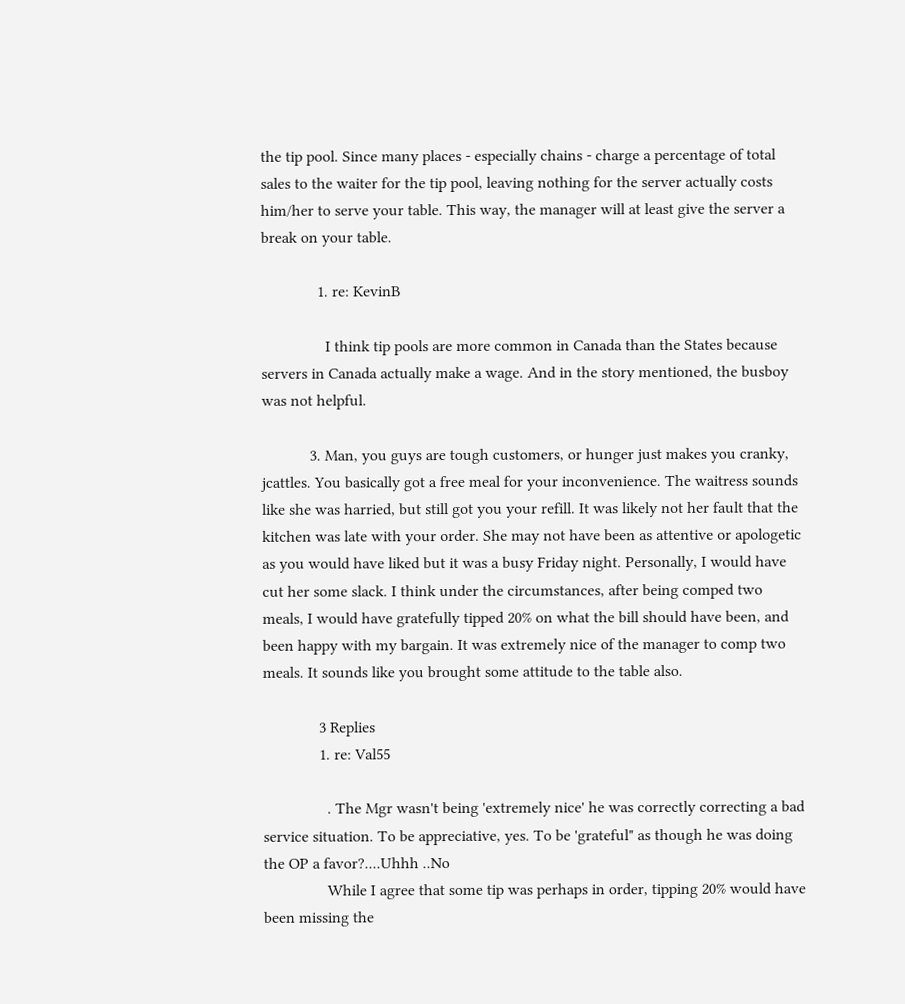the tip pool. Since many places - especially chains - charge a percentage of total sales to the waiter for the tip pool, leaving nothing for the server actually costs him/her to serve your table. This way, the manager will at least give the server a break on your table.

              1. re: KevinB

                I think tip pools are more common in Canada than the States because servers in Canada actually make a wage. And in the story mentioned, the busboy was not helpful.

            3. Man, you guys are tough customers, or hunger just makes you cranky, jcattles. You basically got a free meal for your inconvenience. The waitress sounds like she was harried, but still got you your refill. It was likely not her fault that the kitchen was late with your order. She may not have been as attentive or apologetic as you would have liked but it was a busy Friday night. Personally, I would have cut her some slack. I think under the circumstances, after being comped two meals, I would have gratefully tipped 20% on what the bill should have been, and been happy with my bargain. It was extremely nice of the manager to comp two meals. It sounds like you brought some attitude to the table also.

              3 Replies
              1. re: Val55

                . The Mgr wasn't being 'extremely nice' he was correctly correcting a bad service situation. To be appreciative, yes. To be 'grateful" as though he was doing the OP a favor?....Uhhh ..No
                While I agree that some tip was perhaps in order, tipping 20% would have been missing the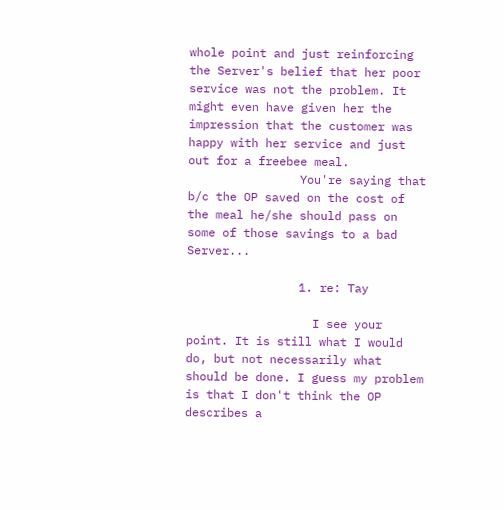whole point and just reinforcing the Server's belief that her poor service was not the problem. It might even have given her the impression that the customer was happy with her service and just out for a freebee meal.
                You're saying that b/c the OP saved on the cost of the meal he/she should pass on some of those savings to a bad Server...

                1. re: Tay

                  I see your point. It is still what I would do, but not necessarily what should be done. I guess my problem is that I don't think the OP describes a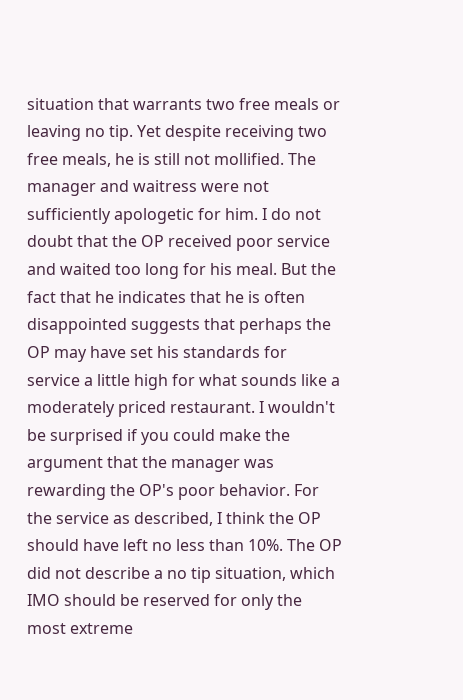situation that warrants two free meals or leaving no tip. Yet despite receiving two free meals, he is still not mollified. The manager and waitress were not sufficiently apologetic for him. I do not doubt that the OP received poor service and waited too long for his meal. But the fact that he indicates that he is often disappointed suggests that perhaps the OP may have set his standards for service a little high for what sounds like a moderately priced restaurant. I wouldn't be surprised if you could make the argument that the manager was rewarding the OP's poor behavior. For the service as described, I think the OP should have left no less than 10%. The OP did not describe a no tip situation, which IMO should be reserved for only the most extreme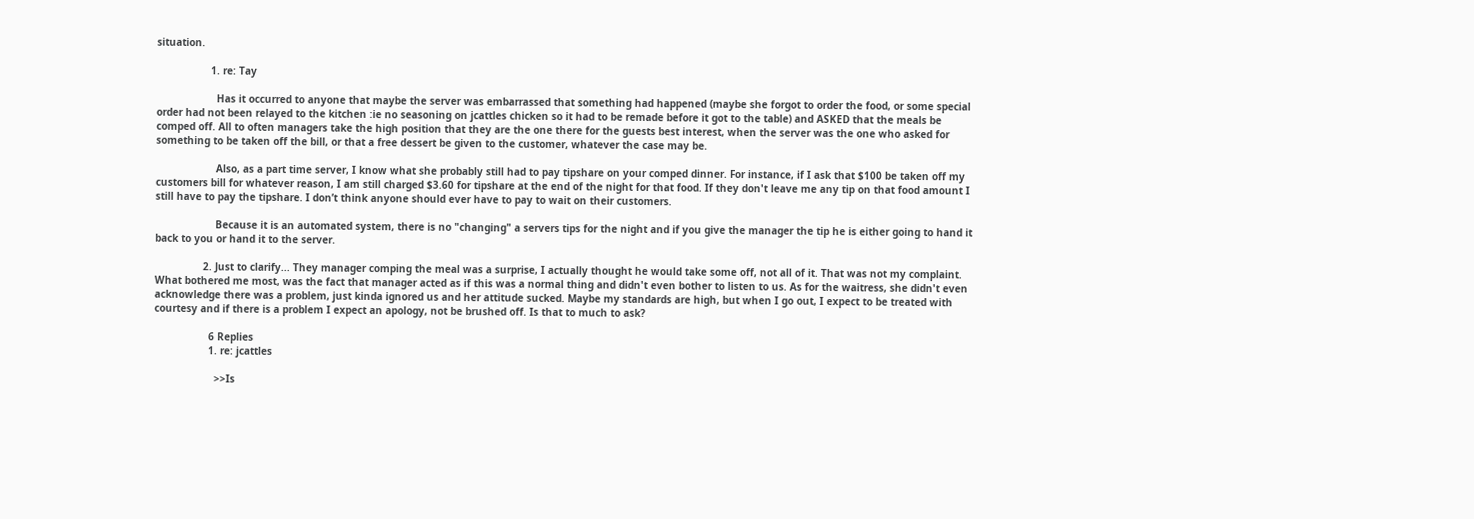situation.

                  1. re: Tay

                    Has it occurred to anyone that maybe the server was embarrassed that something had happened (maybe she forgot to order the food, or some special order had not been relayed to the kitchen :ie no seasoning on jcattles chicken so it had to be remade before it got to the table) and ASKED that the meals be comped off. All to often managers take the high position that they are the one there for the guests best interest, when the server was the one who asked for something to be taken off the bill, or that a free dessert be given to the customer, whatever the case may be.

                    Also, as a part time server, I know what she probably still had to pay tipshare on your comped dinner. For instance, if I ask that $100 be taken off my customers bill for whatever reason, I am still charged $3.60 for tipshare at the end of the night for that food. If they don't leave me any tip on that food amount I still have to pay the tipshare. I don’t think anyone should ever have to pay to wait on their customers.

                    Because it is an automated system, there is no "changing" a servers tips for the night and if you give the manager the tip he is either going to hand it back to you or hand it to the server.

                2. Just to clarify... They manager comping the meal was a surprise, I actually thought he would take some off, not all of it. That was not my complaint. What bothered me most, was the fact that manager acted as if this was a normal thing and didn't even bother to listen to us. As for the waitress, she didn't even acknowledge there was a problem, just kinda ignored us and her attitude sucked. Maybe my standards are high, but when I go out, I expect to be treated with courtesy and if there is a problem I expect an apology, not be brushed off. Is that to much to ask?

                  6 Replies
                  1. re: jcattles

                    >>Is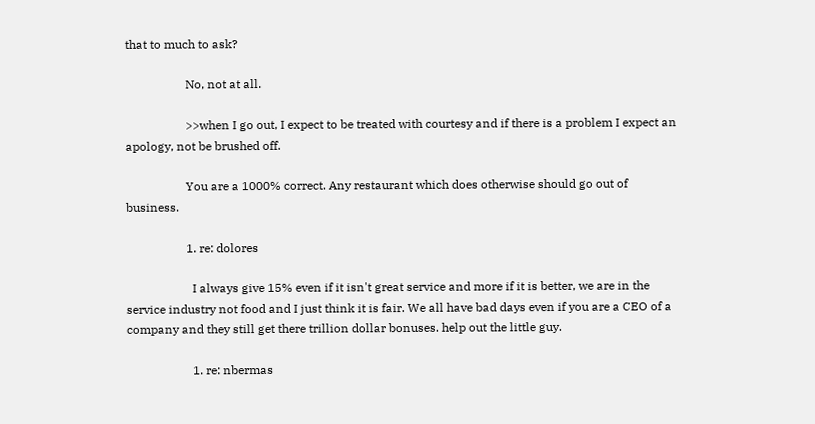that to much to ask?

                    No, not at all.

                    >>when I go out, I expect to be treated with courtesy and if there is a problem I expect an apology, not be brushed off.

                    You are a 1000% correct. Any restaurant which does otherwise should go out of business.

                    1. re: dolores

                      I always give 15% even if it isn't great service and more if it is better, we are in the service industry not food and I just think it is fair. We all have bad days even if you are a CEO of a company and they still get there trillion dollar bonuses. help out the little guy.

                      1. re: nbermas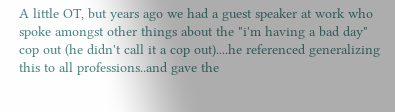A little OT, but years ago we had a guest speaker at work who spoke amongst other things about the "i'm having a bad day" cop out (he didn't call it a cop out)....he referenced generalizing this to all professions..and gave the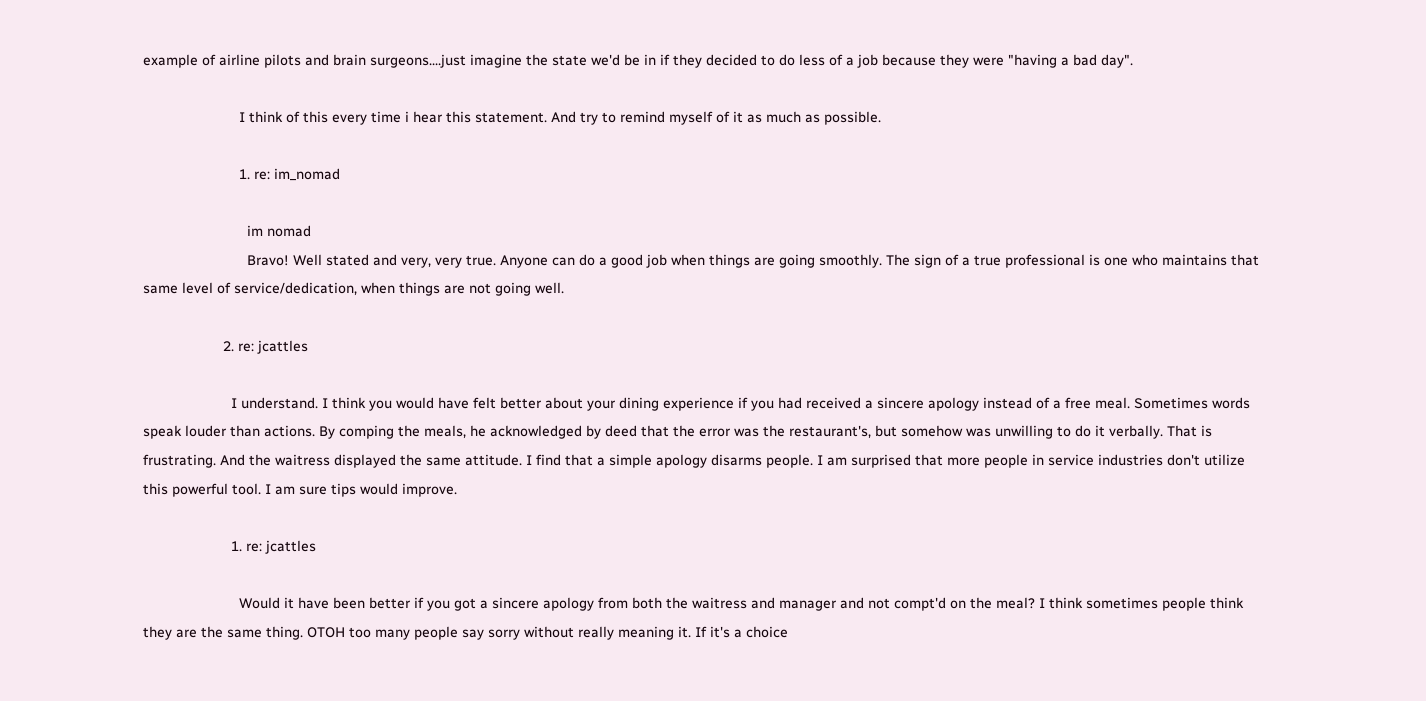example of airline pilots and brain surgeons....just imagine the state we'd be in if they decided to do less of a job because they were "having a bad day".

                        I think of this every time i hear this statement. And try to remind myself of it as much as possible.

                        1. re: im_nomad

                          im nomad
                          Bravo! Well stated and very, very true. Anyone can do a good job when things are going smoothly. The sign of a true professional is one who maintains that same level of service/dedication, when things are not going well.

                    2. re: jcattles

                      I understand. I think you would have felt better about your dining experience if you had received a sincere apology instead of a free meal. Sometimes words speak louder than actions. By comping the meals, he acknowledged by deed that the error was the restaurant's, but somehow was unwilling to do it verbally. That is frustrating. And the waitress displayed the same attitude. I find that a simple apology disarms people. I am surprised that more people in service industries don't utilize this powerful tool. I am sure tips would improve.

                      1. re: jcattles

                        Would it have been better if you got a sincere apology from both the waitress and manager and not compt'd on the meal? I think sometimes people think they are the same thing. OTOH too many people say sorry without really meaning it. If it's a choice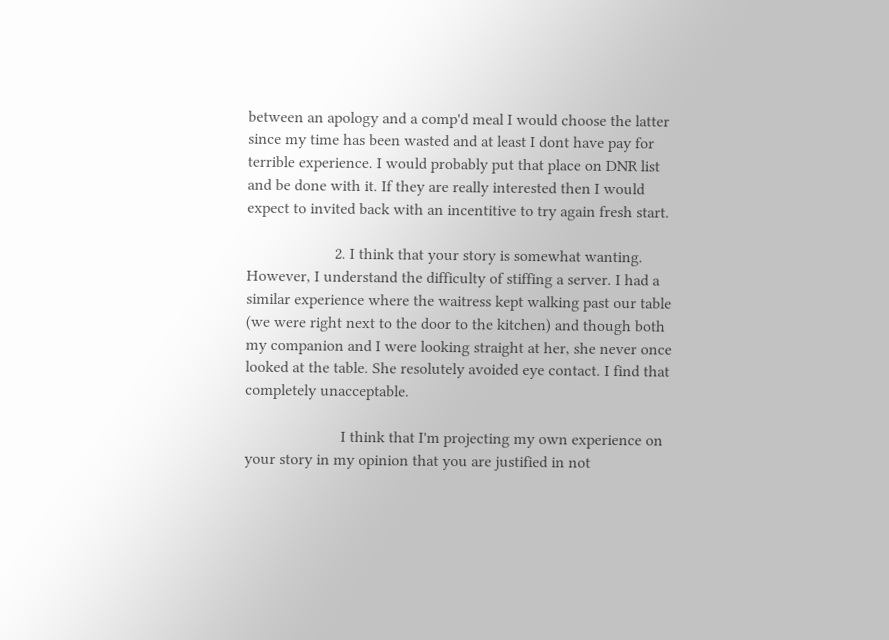between an apology and a comp'd meal I would choose the latter since my time has been wasted and at least I dont have pay for terrible experience. I would probably put that place on DNR list and be done with it. If they are really interested then I would expect to invited back with an incentitive to try again fresh start.

                      2. I think that your story is somewhat wanting. However, I understand the difficulty of stiffing a server. I had a similar experience where the waitress kept walking past our table (we were right next to the door to the kitchen) and though both my companion and I were looking straight at her, she never once looked at the table. She resolutely avoided eye contact. I find that completely unacceptable.

                        I think that I'm projecting my own experience on your story in my opinion that you are justified in not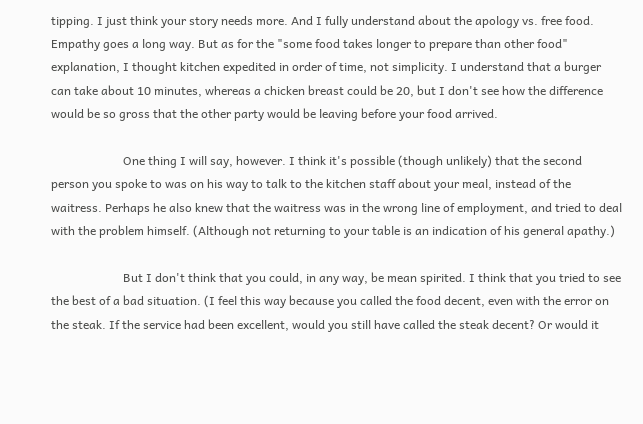tipping. I just think your story needs more. And I fully understand about the apology vs. free food. Empathy goes a long way. But as for the "some food takes longer to prepare than other food" explanation, I thought kitchen expedited in order of time, not simplicity. I understand that a burger can take about 10 minutes, whereas a chicken breast could be 20, but I don't see how the difference would be so gross that the other party would be leaving before your food arrived.

                        One thing I will say, however. I think it's possible (though unlikely) that the second person you spoke to was on his way to talk to the kitchen staff about your meal, instead of the waitress. Perhaps he also knew that the waitress was in the wrong line of employment, and tried to deal with the problem himself. (Although not returning to your table is an indication of his general apathy.)

                        But I don't think that you could, in any way, be mean spirited. I think that you tried to see the best of a bad situation. (I feel this way because you called the food decent, even with the error on the steak. If the service had been excellent, would you still have called the steak decent? Or would it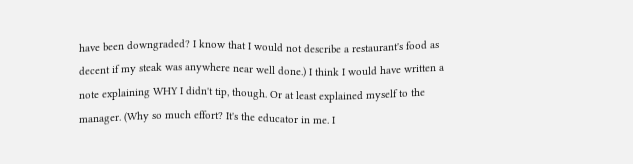have been downgraded? I know that I would not describe a restaurant's food as decent if my steak was anywhere near well done.) I think I would have written a note explaining WHY I didn't tip, though. Or at least explained myself to the manager. (Why so much effort? It's the educator in me. I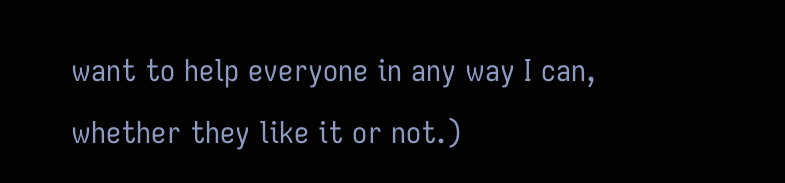want to help everyone in any way I can, whether they like it or not.)